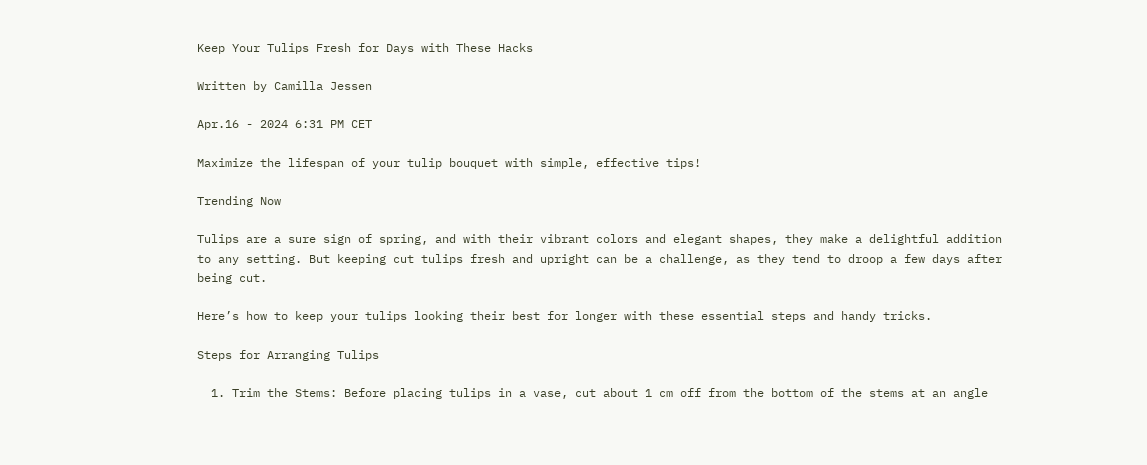Keep Your Tulips Fresh for Days with These Hacks

Written by Camilla Jessen

Apr.16 - 2024 6:31 PM CET

Maximize the lifespan of your tulip bouquet with simple, effective tips!

Trending Now

Tulips are a sure sign of spring, and with their vibrant colors and elegant shapes, they make a delightful addition to any setting. But keeping cut tulips fresh and upright can be a challenge, as they tend to droop a few days after being cut.

Here’s how to keep your tulips looking their best for longer with these essential steps and handy tricks.

Steps for Arranging Tulips

  1. Trim the Stems: Before placing tulips in a vase, cut about 1 cm off from the bottom of the stems at an angle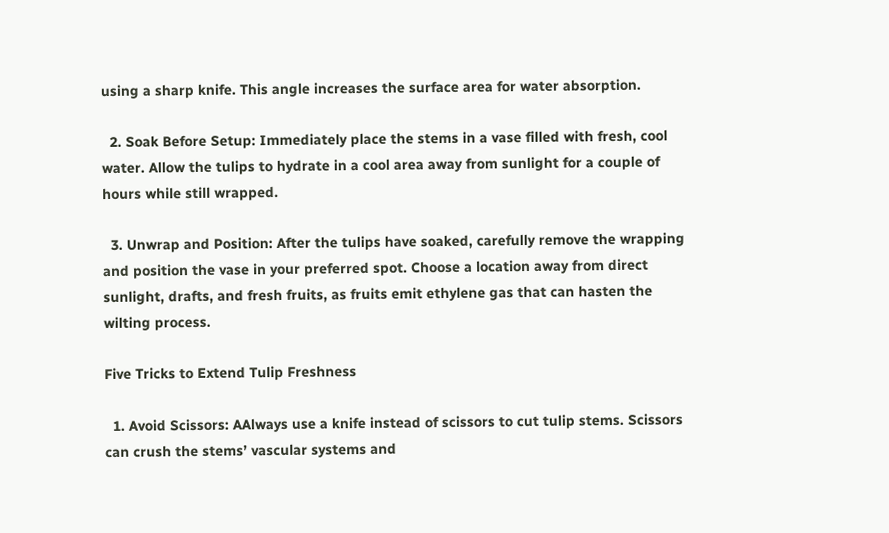using a sharp knife. This angle increases the surface area for water absorption.

  2. Soak Before Setup: Immediately place the stems in a vase filled with fresh, cool water. Allow the tulips to hydrate in a cool area away from sunlight for a couple of hours while still wrapped.

  3. Unwrap and Position: After the tulips have soaked, carefully remove the wrapping and position the vase in your preferred spot. Choose a location away from direct sunlight, drafts, and fresh fruits, as fruits emit ethylene gas that can hasten the wilting process.

Five Tricks to Extend Tulip Freshness

  1. Avoid Scissors: AAlways use a knife instead of scissors to cut tulip stems. Scissors can crush the stems’ vascular systems and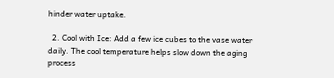hinder water uptake.

  2. Cool with Ice: Add a few ice cubes to the vase water daily. The cool temperature helps slow down the aging process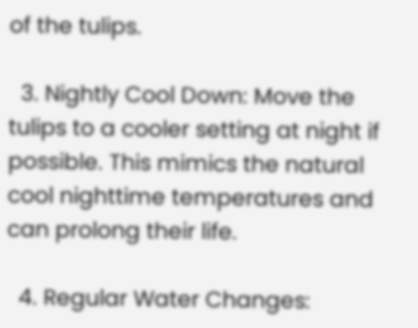of the tulips.

  3. Nightly Cool Down: Move the tulips to a cooler setting at night if possible. This mimics the natural cool nighttime temperatures and can prolong their life.

  4. Regular Water Changes: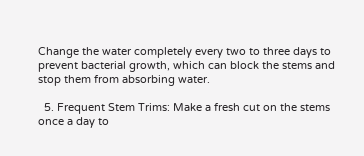Change the water completely every two to three days to prevent bacterial growth, which can block the stems and stop them from absorbing water.

  5. Frequent Stem Trims: Make a fresh cut on the stems once a day to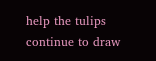help the tulips continue to draw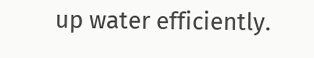up water efficiently.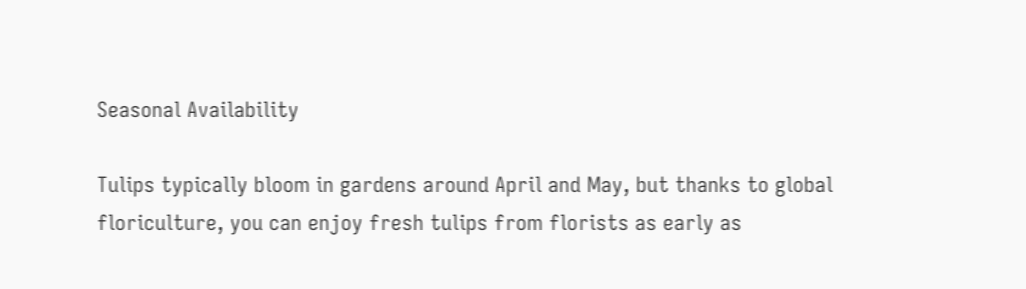Seasonal Availability

Tulips typically bloom in gardens around April and May, but thanks to global floriculture, you can enjoy fresh tulips from florists as early as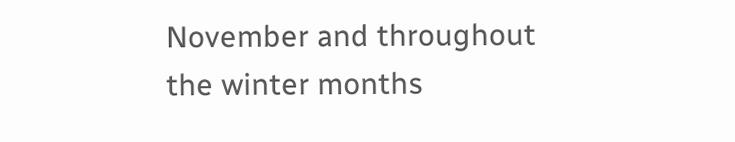November and throughout the winter months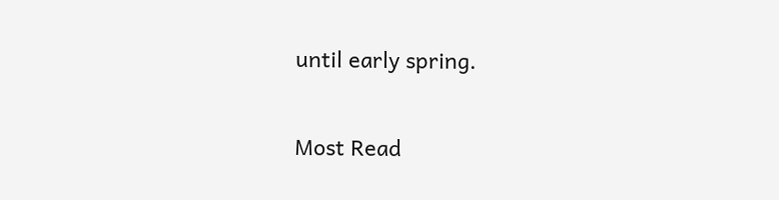until early spring.

Most Read